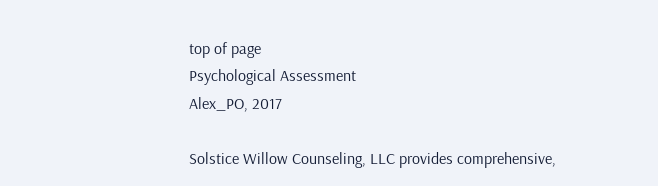top of page
Psychological Assessment
Alex_PO, 2017

Solstice Willow Counseling, LLC provides comprehensive,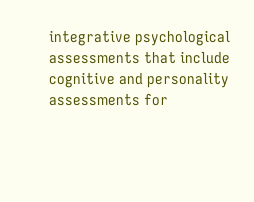integrative psychological assessments that include cognitive and personality assessments for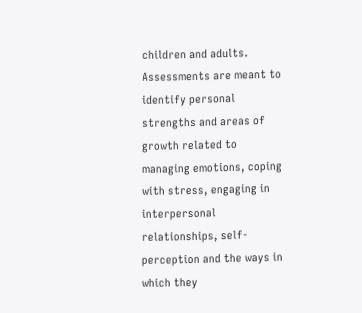children and adults. Assessments are meant to identify personal strengths and areas of growth related to managing emotions, coping with stress, engaging in interpersonal relationships, self-perception and the ways in which they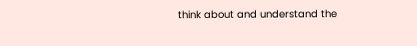think about and understand the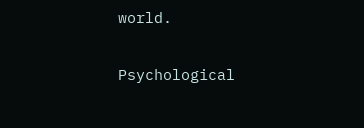world.

Psychological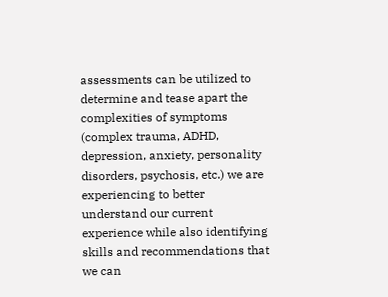assessments can be utilized to determine and tease apart the complexities of symptoms (complex trauma, ADHD, depression, anxiety, personality disorders, psychosis, etc.) we are experiencing to better understand our current experience while also identifying skills and recommendations that we can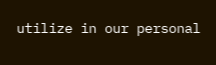utilize in our personal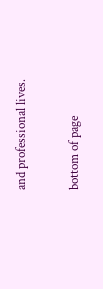and professional lives.

bottom of page